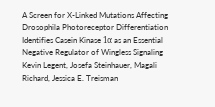A Screen for X-Linked Mutations Affecting Drosophila Photoreceptor Differentiation Identifies Casein Kinase 1α as an Essential Negative Regulator of Wingless Signaling
Kevin Legent, Josefa Steinhauer, Magali Richard, Jessica E. Treisman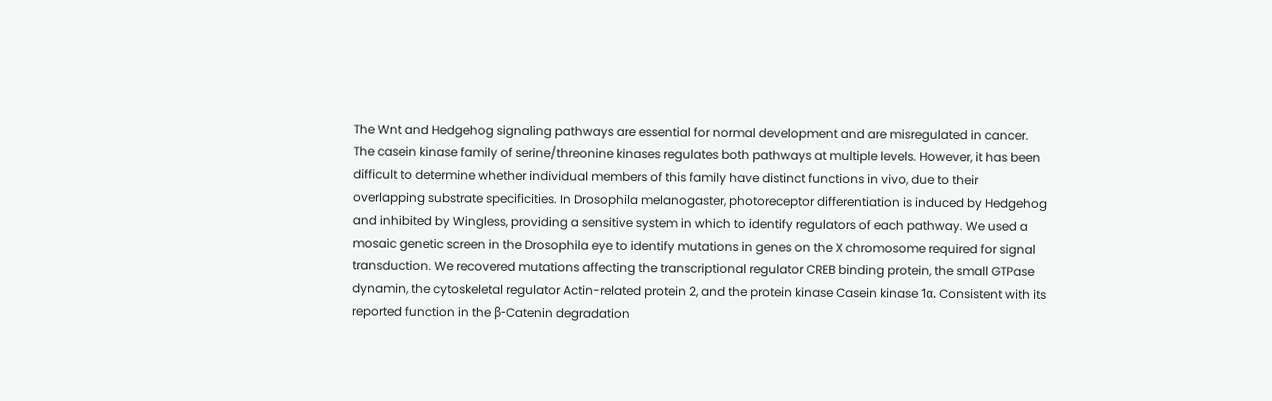The Wnt and Hedgehog signaling pathways are essential for normal development and are misregulated in cancer. The casein kinase family of serine/threonine kinases regulates both pathways at multiple levels. However, it has been difficult to determine whether individual members of this family have distinct functions in vivo, due to their overlapping substrate specificities. In Drosophila melanogaster, photoreceptor differentiation is induced by Hedgehog and inhibited by Wingless, providing a sensitive system in which to identify regulators of each pathway. We used a mosaic genetic screen in the Drosophila eye to identify mutations in genes on the X chromosome required for signal transduction. We recovered mutations affecting the transcriptional regulator CREB binding protein, the small GTPase dynamin, the cytoskeletal regulator Actin-related protein 2, and the protein kinase Casein kinase 1α. Consistent with its reported function in the β-Catenin degradation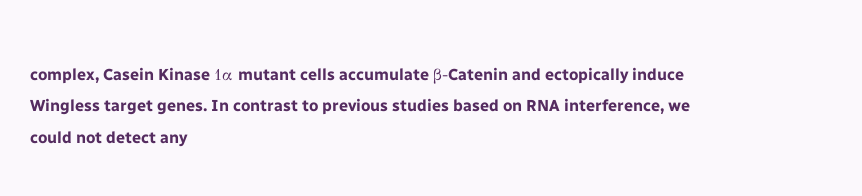complex, Casein Kinase 1α mutant cells accumulate β-Catenin and ectopically induce Wingless target genes. In contrast to previous studies based on RNA interference, we could not detect any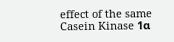effect of the same Casein Kinase 1α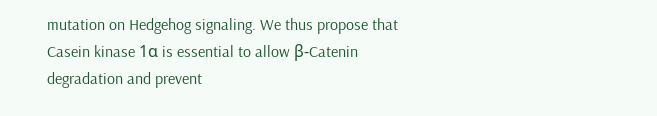mutation on Hedgehog signaling. We thus propose that Casein kinase 1α is essential to allow β-Catenin degradation and prevent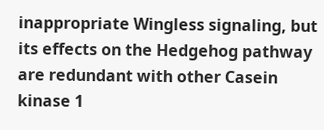inappropriate Wingless signaling, but its effects on the Hedgehog pathway are redundant with other Casein kinase 1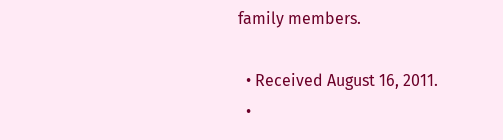family members.

  • Received August 16, 2011.
  •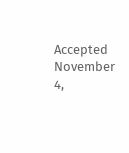Accepted November 4,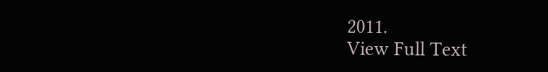2011.
View Full Text